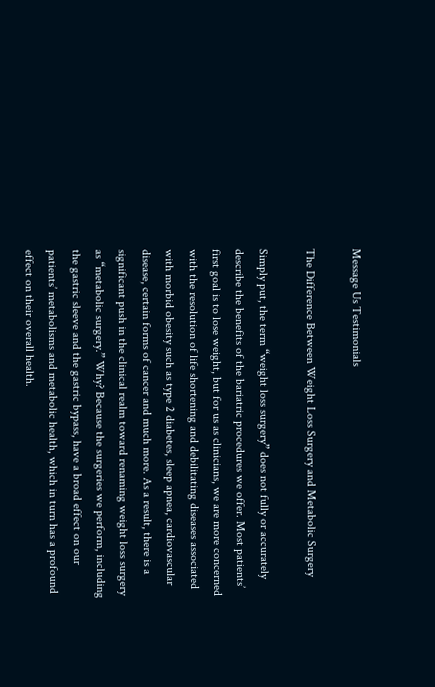Message Us Testimonials

The Difference Between Weight Loss Surgery and Metabolic Surgery

Simply put, the term “weight loss surgery” does not fully or accurately describe the benefits of the bariatric procedures we offer. Most patients’ first goal is to lose weight, but for us as clinicians, we are more concerned with the resolution of life shortening and debilitating diseases associated with morbid obesity such as type 2 diabetes, sleep apnea, cardiovascular disease, certain forms of cancer and much more. As a result, there is a significant push in the clinical realm toward renaming weight loss surgery as “metabolic surgery.” Why? Because the surgeries we perform, including the gastric sleeve and the gastric bypass, have a broad effect on our patients’ metabolisms and metabolic health, which in turn has a profound effect on their overall health.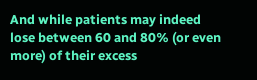And while patients may indeed lose between 60 and 80% (or even more) of their excess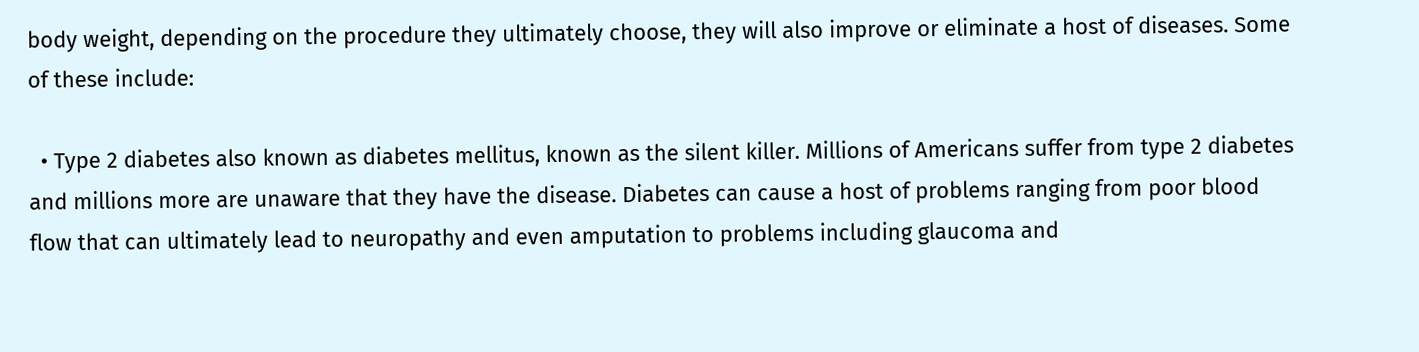body weight, depending on the procedure they ultimately choose, they will also improve or eliminate a host of diseases. Some of these include:

  • Type 2 diabetes also known as diabetes mellitus, known as the silent killer. Millions of Americans suffer from type 2 diabetes and millions more are unaware that they have the disease. Diabetes can cause a host of problems ranging from poor blood flow that can ultimately lead to neuropathy and even amputation to problems including glaucoma and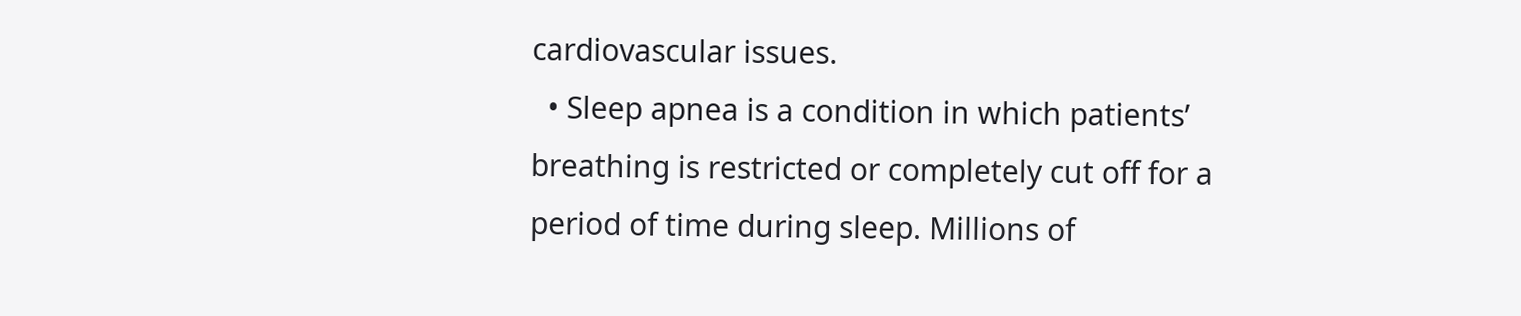cardiovascular issues.
  • Sleep apnea is a condition in which patients’ breathing is restricted or completely cut off for a period of time during sleep. Millions of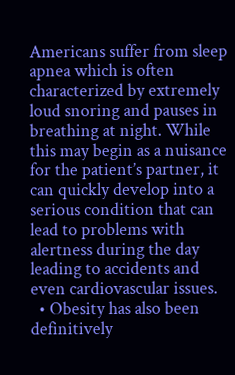Americans suffer from sleep apnea which is often characterized by extremely loud snoring and pauses in breathing at night. While this may begin as a nuisance for the patient’s partner, it can quickly develop into a serious condition that can lead to problems with alertness during the day leading to accidents and even cardiovascular issues.
  • Obesity has also been definitively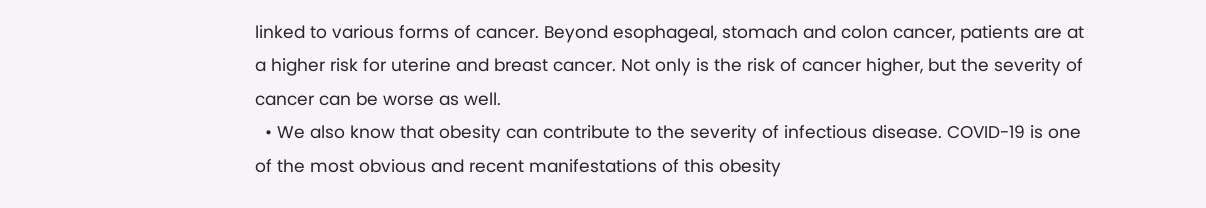linked to various forms of cancer. Beyond esophageal, stomach and colon cancer, patients are at a higher risk for uterine and breast cancer. Not only is the risk of cancer higher, but the severity of cancer can be worse as well.
  • We also know that obesity can contribute to the severity of infectious disease. COVID-19 is one of the most obvious and recent manifestations of this obesity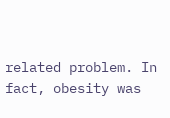related problem. In fact, obesity was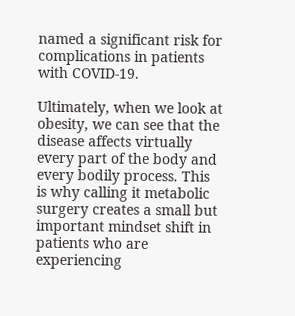named a significant risk for complications in patients with COVID-19.

Ultimately, when we look at obesity, we can see that the disease affects virtually every part of the body and every bodily process. This is why calling it metabolic surgery creates a small but important mindset shift in patients who are experiencing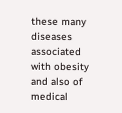these many diseases associated with obesity and also of medical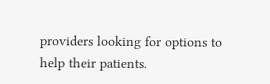providers looking for options to help their patients.